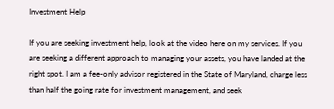Investment Help

If you are seeking investment help, look at the video here on my services. If you are seeking a different approach to managing your assets, you have landed at the right spot. I am a fee-only advisor registered in the State of Maryland, charge less than half the going rate for investment management, and seek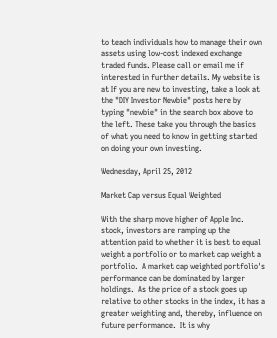to teach individuals how to manage their own assets using low-cost indexed exchange traded funds. Please call or email me if interested in further details. My website is at If you are new to investing, take a look at the "DIY Investor Newbie" posts here by typing "newbie" in the search box above to the left. These take you through the basics of what you need to know in getting started on doing your own investing.

Wednesday, April 25, 2012

Market Cap versus Equal Weighted

With the sharp move higher of Apple Inc. stock, investors are ramping up the attention paid to whether it is best to equal weight a portfolio or to market cap weight a portfolio.  A market cap weighted portfolio's performance can be dominated by larger holdings.  As the price of a stock goes up relative to other stocks in the index, it has a greater weighting and, thereby, influence on future performance.  It is why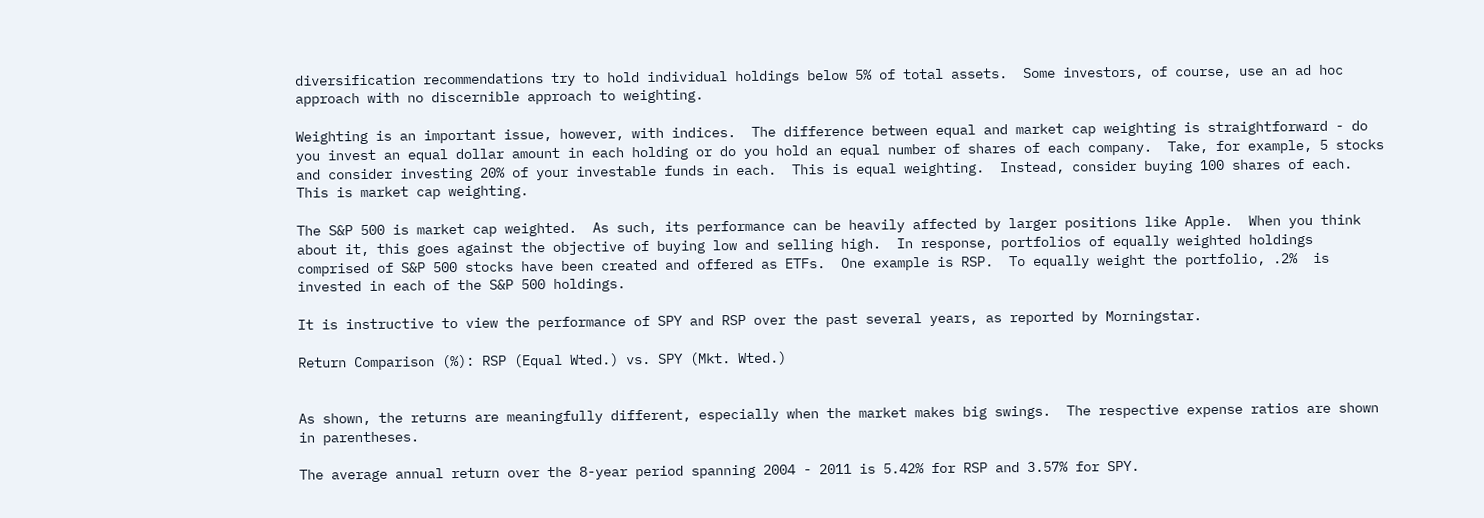diversification recommendations try to hold individual holdings below 5% of total assets.  Some investors, of course, use an ad hoc approach with no discernible approach to weighting.

Weighting is an important issue, however, with indices.  The difference between equal and market cap weighting is straightforward - do you invest an equal dollar amount in each holding or do you hold an equal number of shares of each company.  Take, for example, 5 stocks and consider investing 20% of your investable funds in each.  This is equal weighting.  Instead, consider buying 100 shares of each.  This is market cap weighting.

The S&P 500 is market cap weighted.  As such, its performance can be heavily affected by larger positions like Apple.  When you think about it, this goes against the objective of buying low and selling high.  In response, portfolios of equally weighted holdings comprised of S&P 500 stocks have been created and offered as ETFs.  One example is RSP.  To equally weight the portfolio, .2%  is invested in each of the S&P 500 holdings.

It is instructive to view the performance of SPY and RSP over the past several years, as reported by Morningstar.

Return Comparison (%): RSP (Equal Wted.) vs. SPY (Mkt. Wted.)


As shown, the returns are meaningfully different, especially when the market makes big swings.  The respective expense ratios are shown in parentheses.

The average annual return over the 8-year period spanning 2004 - 2011 is 5.42% for RSP and 3.57% for SPY.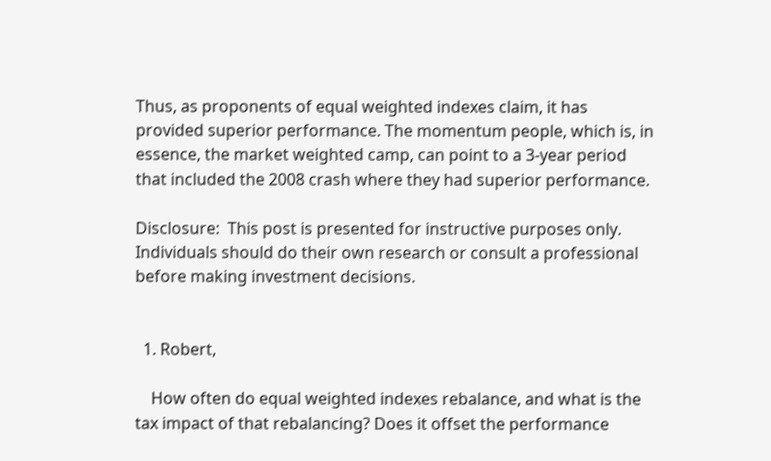Thus, as proponents of equal weighted indexes claim, it has provided superior performance. The momentum people, which is, in essence, the market weighted camp, can point to a 3-year period that included the 2008 crash where they had superior performance.

Disclosure:  This post is presented for instructive purposes only.  Individuals should do their own research or consult a professional before making investment decisions.


  1. Robert,

    How often do equal weighted indexes rebalance, and what is the tax impact of that rebalancing? Does it offset the performance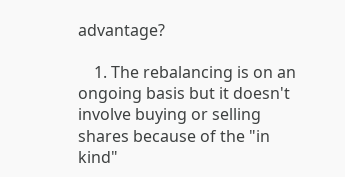advantage?

    1. The rebalancing is on an ongoing basis but it doesn't involve buying or selling shares because of the "in kind"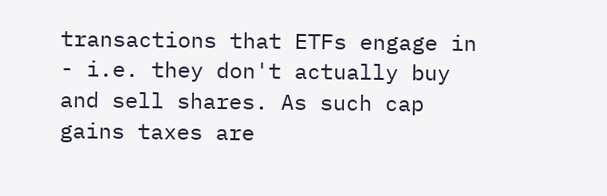transactions that ETFs engage in - i.e. they don't actually buy and sell shares. As such cap gains taxes are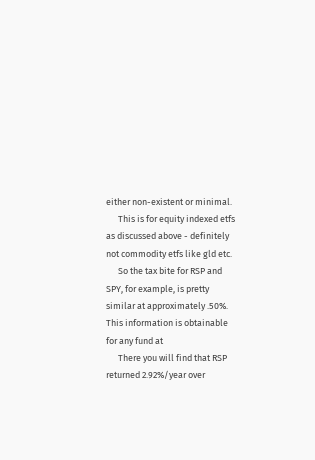either non-existent or minimal.
      This is for equity indexed etfs as discussed above - definitely not commodity etfs like gld etc.
      So the tax bite for RSP and SPY, for example, is pretty similar at approximately .50%. This information is obtainable for any fund at
      There you will find that RSP returned 2.92%/year over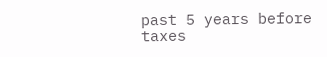past 5 years before taxes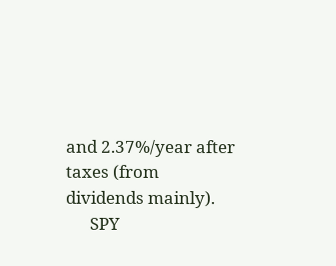and 2.37%/year after taxes (from dividends mainly).
      SPY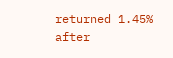returned 1.45% after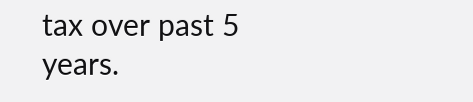tax over past 5 years.